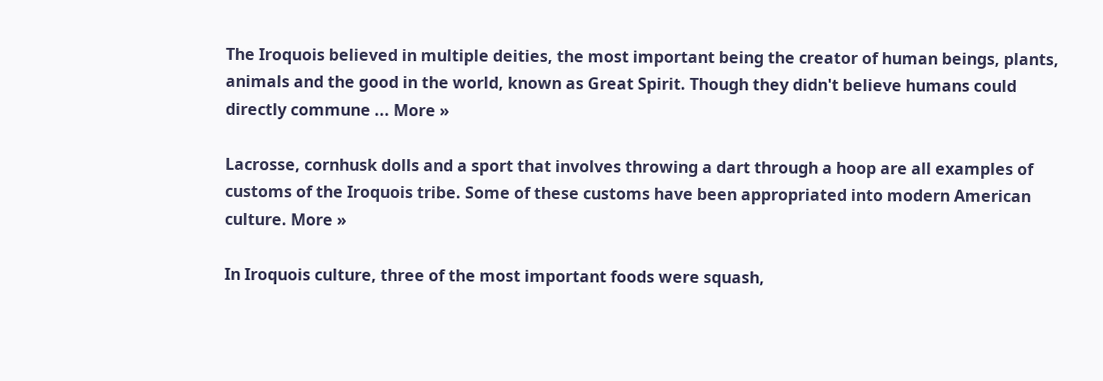The Iroquois believed in multiple deities, the most important being the creator of human beings, plants, animals and the good in the world, known as Great Spirit. Though they didn't believe humans could directly commune ... More »

Lacrosse, cornhusk dolls and a sport that involves throwing a dart through a hoop are all examples of customs of the Iroquois tribe. Some of these customs have been appropriated into modern American culture. More »

In Iroquois culture, three of the most important foods were squash,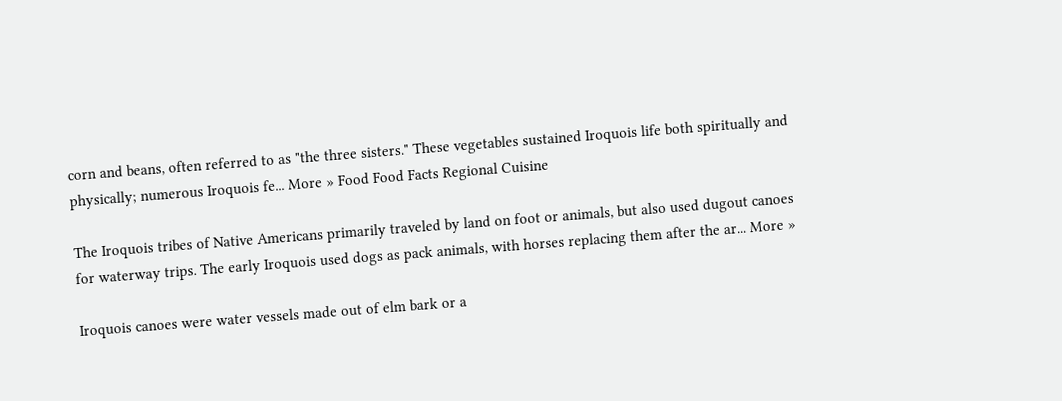corn and beans, often referred to as "the three sisters." These vegetables sustained Iroquois life both spiritually and physically; numerous Iroquois fe... More » Food Food Facts Regional Cuisine

The Iroquois tribes of Native Americans primarily traveled by land on foot or animals, but also used dugout canoes for waterway trips. The early Iroquois used dogs as pack animals, with horses replacing them after the ar... More »

Iroquois canoes were water vessels made out of elm bark or a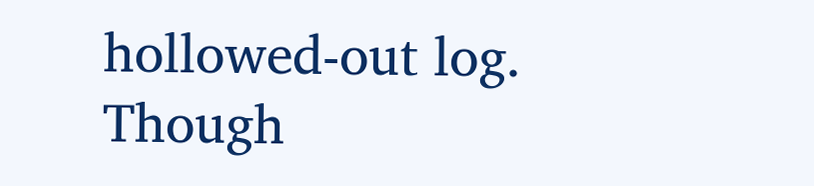hollowed-out log. Though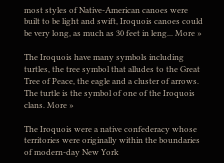most styles of Native-American canoes were built to be light and swift, Iroquois canoes could be very long, as much as 30 feet in leng... More »

The Iroquois have many symbols including turtles, the tree symbol that alludes to the Great Tree of Peace, the eagle and a cluster of arrows. The turtle is the symbol of one of the Iroquois clans. More »

The Iroquois were a native confederacy whose territories were originally within the boundaries of modern-day New York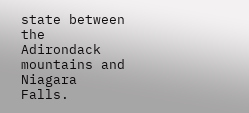state between the Adirondack mountains and Niagara Falls.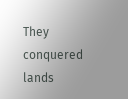They conquered lands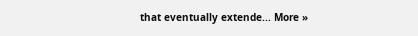that eventually extende... More »